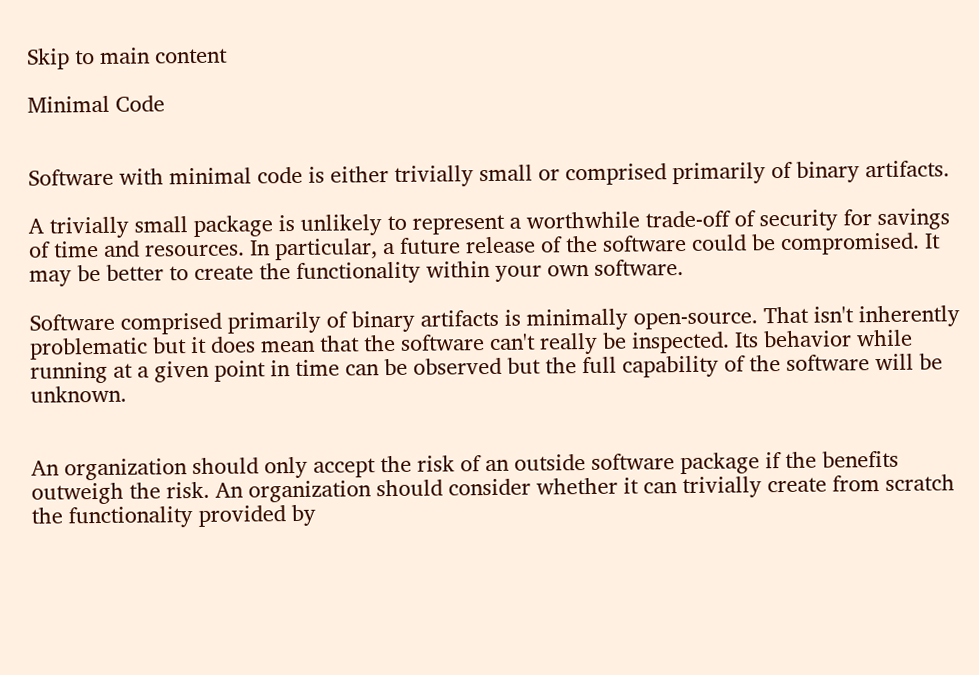Skip to main content

Minimal Code


Software with minimal code is either trivially small or comprised primarily of binary artifacts.

A trivially small package is unlikely to represent a worthwhile trade-off of security for savings of time and resources. In particular, a future release of the software could be compromised. It may be better to create the functionality within your own software.

Software comprised primarily of binary artifacts is minimally open-source. That isn't inherently problematic but it does mean that the software can't really be inspected. Its behavior while running at a given point in time can be observed but the full capability of the software will be unknown.


An organization should only accept the risk of an outside software package if the benefits outweigh the risk. An organization should consider whether it can trivially create from scratch the functionality provided by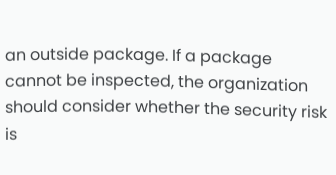an outside package. If a package cannot be inspected, the organization should consider whether the security risk is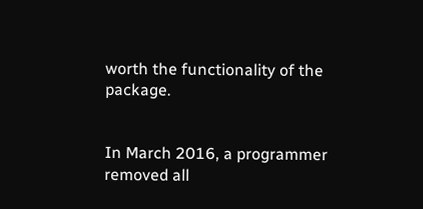worth the functionality of the package.


In March 2016, a programmer removed all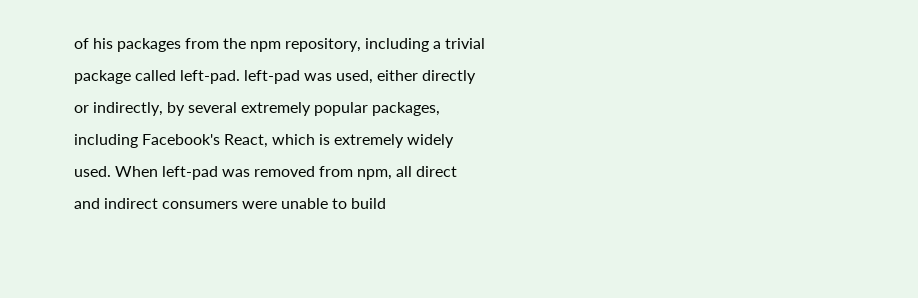of his packages from the npm repository, including a trivial package called left-pad. left-pad was used, either directly or indirectly, by several extremely popular packages, including Facebook's React, which is extremely widely used. When left-pad was removed from npm, all direct and indirect consumers were unable to build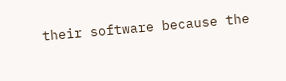their software because the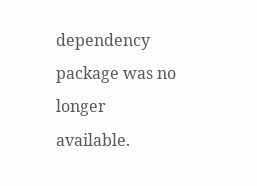dependency package was no longer available.